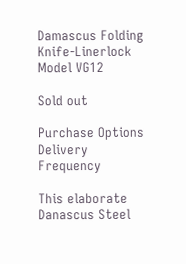Damascus Folding Knife-Linerlock Model VG12

Sold out

Purchase Options
Delivery Frequency

This elaborate Danascus Steel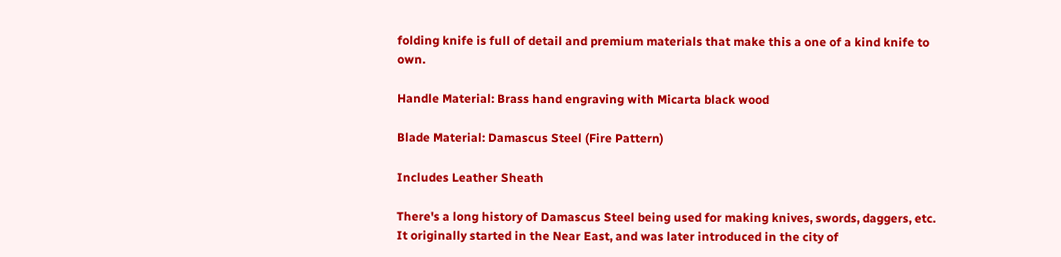folding knife is full of detail and premium materials that make this a one of a kind knife to own.

Handle Material: Brass hand engraving with Micarta black wood

Blade Material: Damascus Steel (Fire Pattern)

Includes Leather Sheath

There's a long history of Damascus Steel being used for making knives, swords, daggers, etc. It originally started in the Near East, and was later introduced in the city of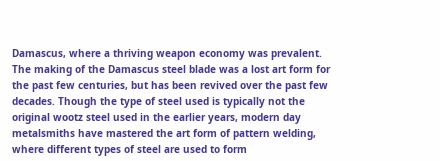Damascus, where a thriving weapon economy was prevalent. The making of the Damascus steel blade was a lost art form for the past few centuries, but has been revived over the past few decades. Though the type of steel used is typically not the original wootz steel used in the earlier years, modern day metalsmiths have mastered the art form of pattern welding, where different types of steel are used to form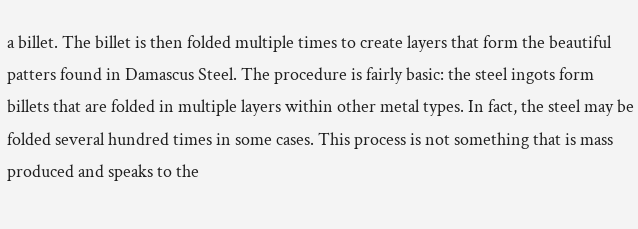a billet. The billet is then folded multiple times to create layers that form the beautiful patters found in Damascus Steel. The procedure is fairly basic: the steel ingots form billets that are folded in multiple layers within other metal types. In fact, the steel may be folded several hundred times in some cases. This process is not something that is mass produced and speaks to the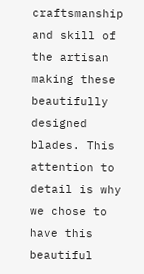craftsmanship and skill of the artisan making these beautifully designed blades. This attention to detail is why we chose to have this beautiful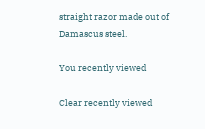straight razor made out of Damascus steel.

You recently viewed

Clear recently viewed